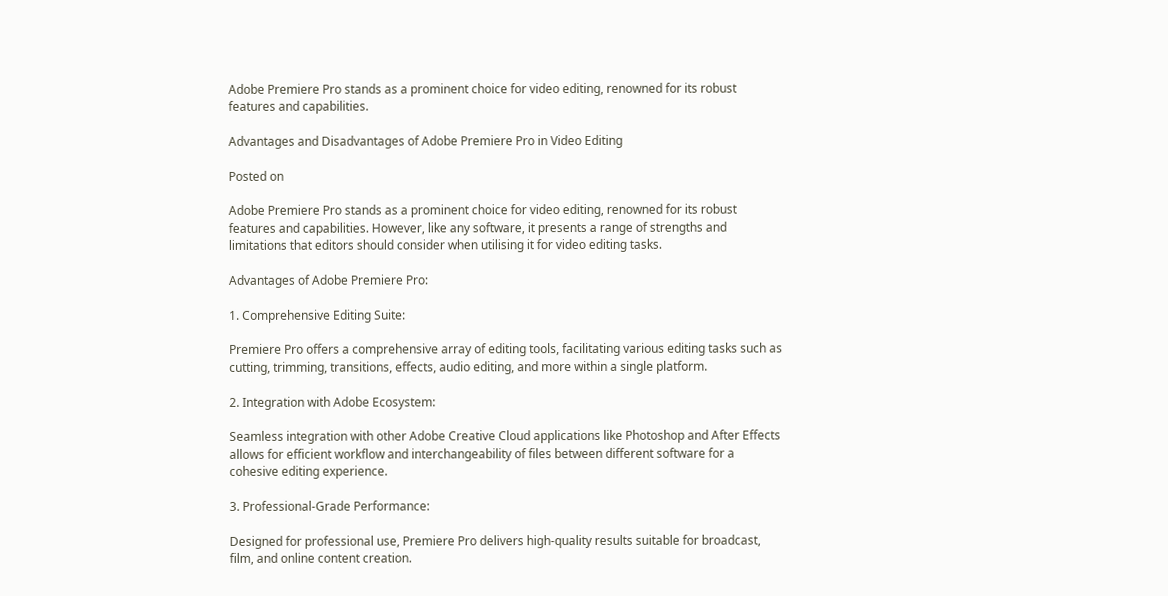Adobe Premiere Pro stands as a prominent choice for video editing, renowned for its robust features and capabilities.

Advantages and Disadvantages of Adobe Premiere Pro in Video Editing

Posted on

Adobe Premiere Pro stands as a prominent choice for video editing, renowned for its robust features and capabilities. However, like any software, it presents a range of strengths and limitations that editors should consider when utilising it for video editing tasks.

Advantages of Adobe Premiere Pro:

1. Comprehensive Editing Suite:

Premiere Pro offers a comprehensive array of editing tools, facilitating various editing tasks such as cutting, trimming, transitions, effects, audio editing, and more within a single platform.

2. Integration with Adobe Ecosystem:

Seamless integration with other Adobe Creative Cloud applications like Photoshop and After Effects allows for efficient workflow and interchangeability of files between different software for a cohesive editing experience.

3. Professional-Grade Performance:

Designed for professional use, Premiere Pro delivers high-quality results suitable for broadcast, film, and online content creation.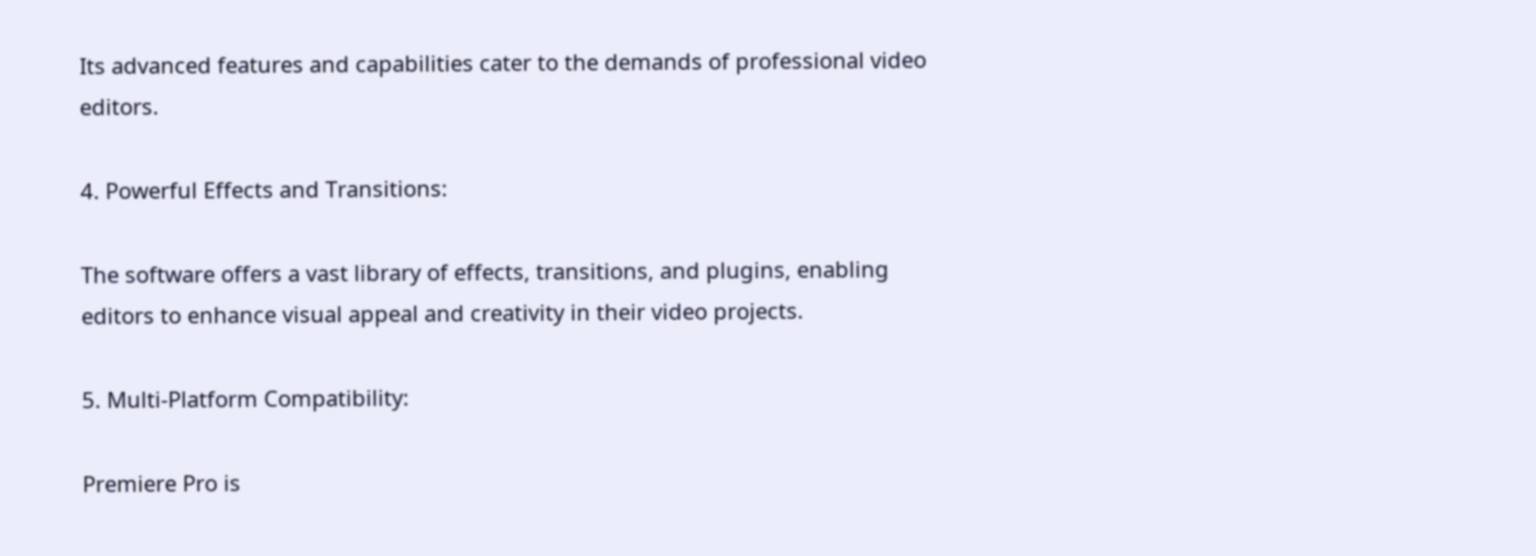Its advanced features and capabilities cater to the demands of professional video editors.

4. Powerful Effects and Transitions:

The software offers a vast library of effects, transitions, and plugins, enabling editors to enhance visual appeal and creativity in their video projects.

5. Multi-Platform Compatibility:

Premiere Pro is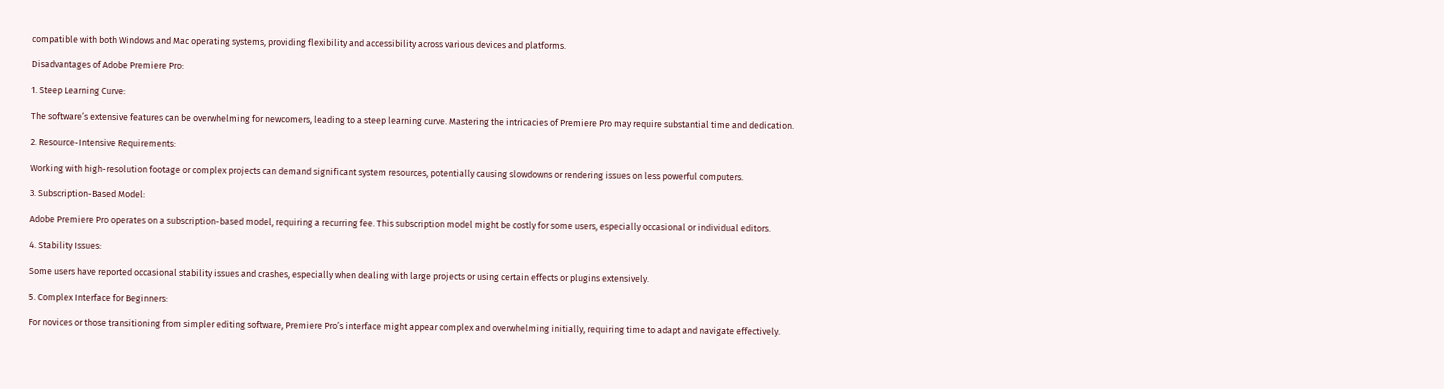compatible with both Windows and Mac operating systems, providing flexibility and accessibility across various devices and platforms.

Disadvantages of Adobe Premiere Pro:

1. Steep Learning Curve:

The software’s extensive features can be overwhelming for newcomers, leading to a steep learning curve. Mastering the intricacies of Premiere Pro may require substantial time and dedication.

2. Resource-Intensive Requirements:

Working with high-resolution footage or complex projects can demand significant system resources, potentially causing slowdowns or rendering issues on less powerful computers.

3. Subscription-Based Model:

Adobe Premiere Pro operates on a subscription-based model, requiring a recurring fee. This subscription model might be costly for some users, especially occasional or individual editors.

4. Stability Issues:

Some users have reported occasional stability issues and crashes, especially when dealing with large projects or using certain effects or plugins extensively.

5. Complex Interface for Beginners:

For novices or those transitioning from simpler editing software, Premiere Pro’s interface might appear complex and overwhelming initially, requiring time to adapt and navigate effectively.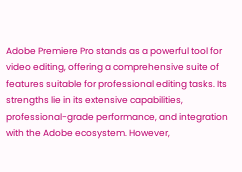Adobe Premiere Pro stands as a powerful tool for video editing, offering a comprehensive suite of features suitable for professional editing tasks. Its strengths lie in its extensive capabilities, professional-grade performance, and integration with the Adobe ecosystem. However,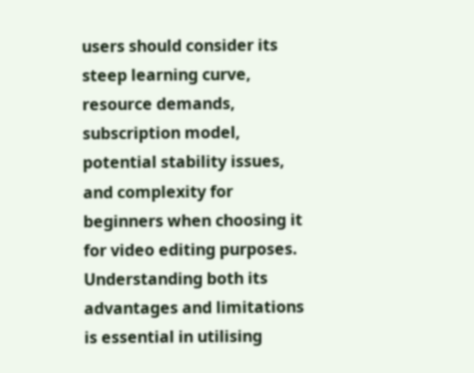users should consider its steep learning curve, resource demands, subscription model, potential stability issues, and complexity for beginners when choosing it for video editing purposes. Understanding both its advantages and limitations is essential in utilising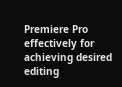Premiere Pro effectively for achieving desired editing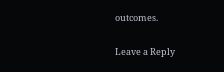outcomes.

Leave a Reply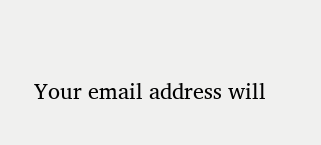Your email address will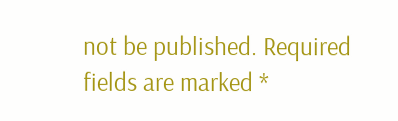not be published. Required fields are marked *